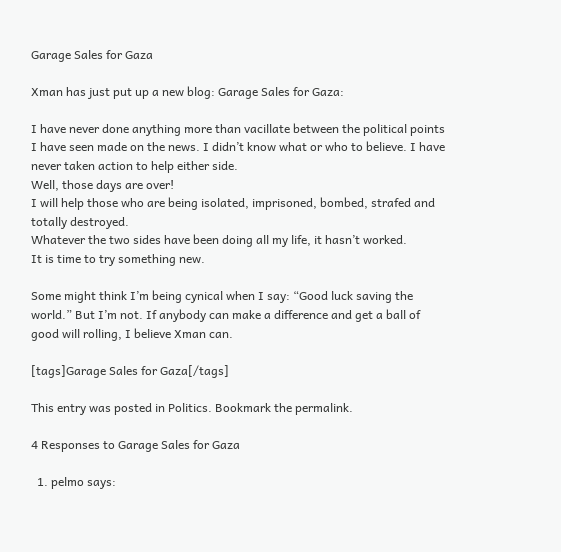Garage Sales for Gaza

Xman has just put up a new blog: Garage Sales for Gaza:

I have never done anything more than vacillate between the political points I have seen made on the news. I didn’t know what or who to believe. I have never taken action to help either side.
Well, those days are over!
I will help those who are being isolated, imprisoned, bombed, strafed and totally destroyed.
Whatever the two sides have been doing all my life, it hasn’t worked.
It is time to try something new.

Some might think I’m being cynical when I say: “Good luck saving the world.” But I’m not. If anybody can make a difference and get a ball of good will rolling, I believe Xman can.

[tags]Garage Sales for Gaza[/tags]

This entry was posted in Politics. Bookmark the permalink.

4 Responses to Garage Sales for Gaza

  1. pelmo says: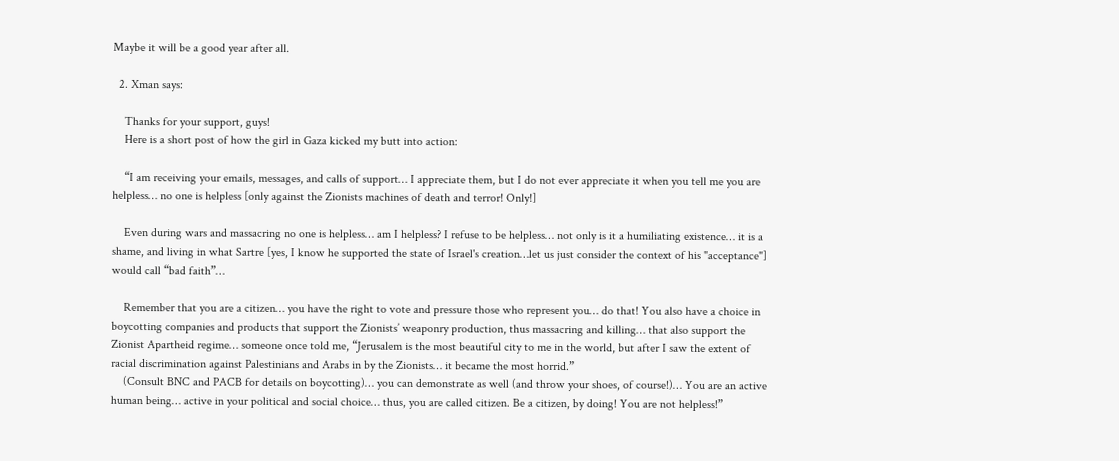Maybe it will be a good year after all.

  2. Xman says:

    Thanks for your support, guys!
    Here is a short post of how the girl in Gaza kicked my butt into action:

    “I am receiving your emails, messages, and calls of support… I appreciate them, but I do not ever appreciate it when you tell me you are helpless… no one is helpless [only against the Zionists machines of death and terror! Only!]

    Even during wars and massacring no one is helpless… am I helpless? I refuse to be helpless… not only is it a humiliating existence… it is a shame, and living in what Sartre [yes, I know he supported the state of Israel's creation…let us just consider the context of his "acceptance"] would call “bad faith”…

    Remember that you are a citizen… you have the right to vote and pressure those who represent you… do that! You also have a choice in boycotting companies and products that support the Zionists’ weaponry production, thus massacring and killing… that also support the Zionist Apartheid regime… someone once told me, “Jerusalem is the most beautiful city to me in the world, but after I saw the extent of racial discrimination against Palestinians and Arabs in by the Zionists… it became the most horrid.”
    (Consult BNC and PACB for details on boycotting)… you can demonstrate as well (and throw your shoes, of course!)… You are an active human being… active in your political and social choice… thus, you are called citizen. Be a citizen, by doing! You are not helpless!”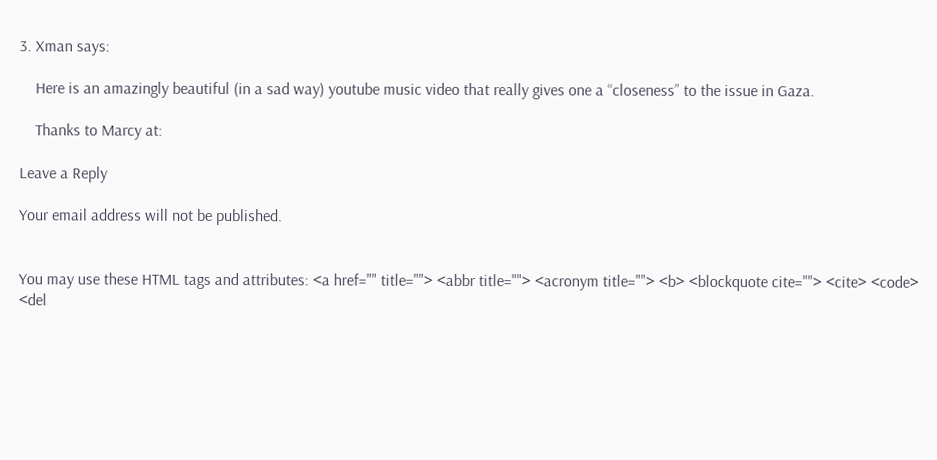3. Xman says:

    Here is an amazingly beautiful (in a sad way) youtube music video that really gives one a “closeness” to the issue in Gaza.

    Thanks to Marcy at:

Leave a Reply

Your email address will not be published.


You may use these HTML tags and attributes: <a href="" title=""> <abbr title=""> <acronym title=""> <b> <blockquote cite=""> <cite> <code> <del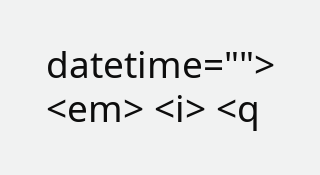datetime=""> <em> <i> <q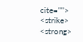cite=""> <strike> <strong>